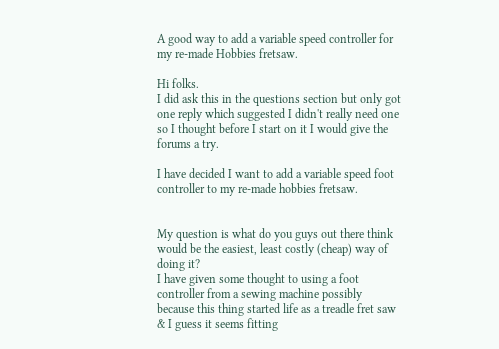A good way to add a variable speed controller for my re-made Hobbies fretsaw.

Hi folks.
I did ask this in the questions section but only got one reply which suggested I didn't really need one so I thought before I start on it I would give the forums a try.

I have decided I want to add a variable speed foot controller to my re-made hobbies fretsaw.


My question is what do you guys out there think would be the easiest, least costly (cheap) way of doing it?
I have given some thought to using a foot controller from a sewing machine possibly because this thing started life as a treadle fret saw & I guess it seems fitting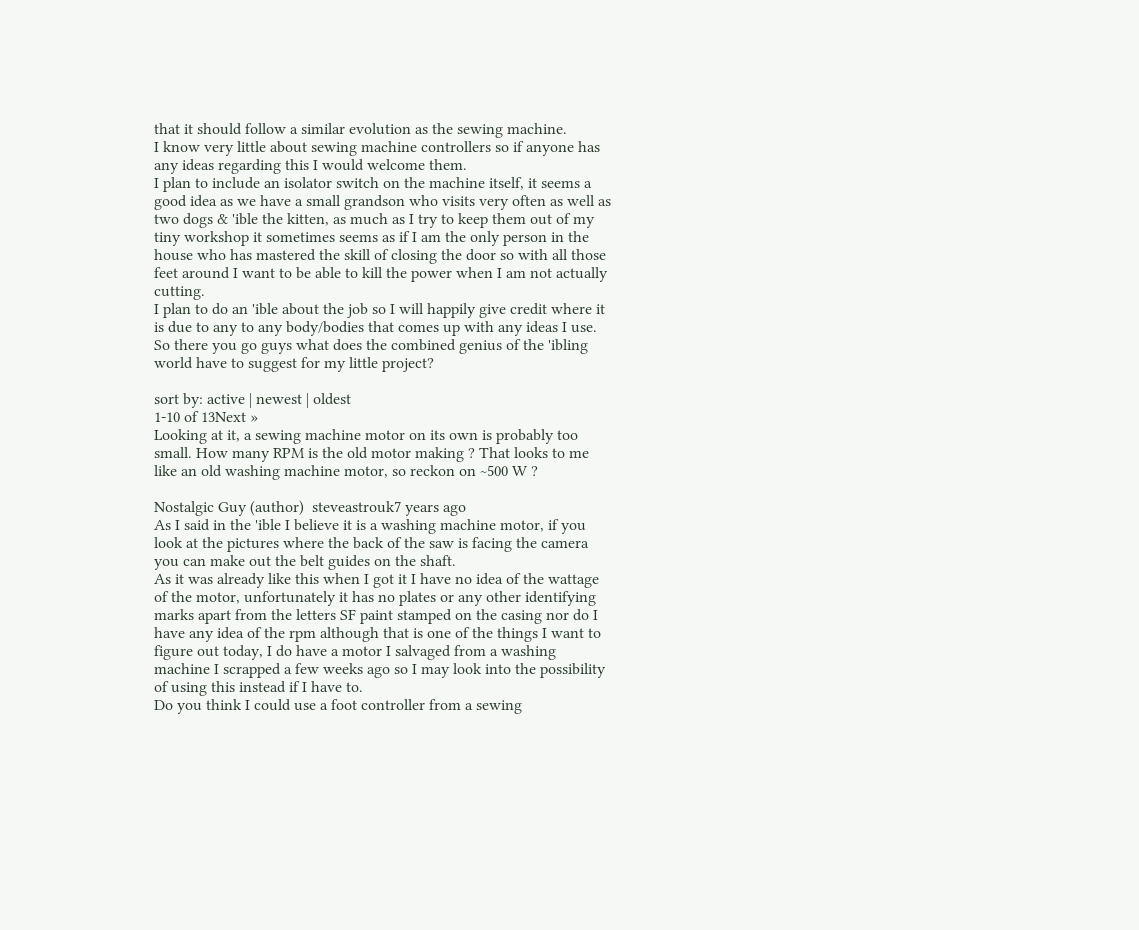that it should follow a similar evolution as the sewing machine.
I know very little about sewing machine controllers so if anyone has any ideas regarding this I would welcome them.
I plan to include an isolator switch on the machine itself, it seems a good idea as we have a small grandson who visits very often as well as two dogs & 'ible the kitten, as much as I try to keep them out of my tiny workshop it sometimes seems as if I am the only person in the house who has mastered the skill of closing the door so with all those feet around I want to be able to kill the power when I am not actually cutting.
I plan to do an 'ible about the job so I will happily give credit where it is due to any to any body/bodies that comes up with any ideas I use.
So there you go guys what does the combined genius of the 'ibling world have to suggest for my little project?

sort by: active | newest | oldest
1-10 of 13Next »
Looking at it, a sewing machine motor on its own is probably too small. How many RPM is the old motor making ? That looks to me like an old washing machine motor, so reckon on ~500 W ?

Nostalgic Guy (author)  steveastrouk7 years ago
As I said in the 'ible I believe it is a washing machine motor, if you look at the pictures where the back of the saw is facing the camera you can make out the belt guides on the shaft.
As it was already like this when I got it I have no idea of the wattage of the motor, unfortunately it has no plates or any other identifying marks apart from the letters SF paint stamped on the casing nor do I have any idea of the rpm although that is one of the things I want to figure out today, I do have a motor I salvaged from a washing machine I scrapped a few weeks ago so I may look into the possibility of using this instead if I have to.
Do you think I could use a foot controller from a sewing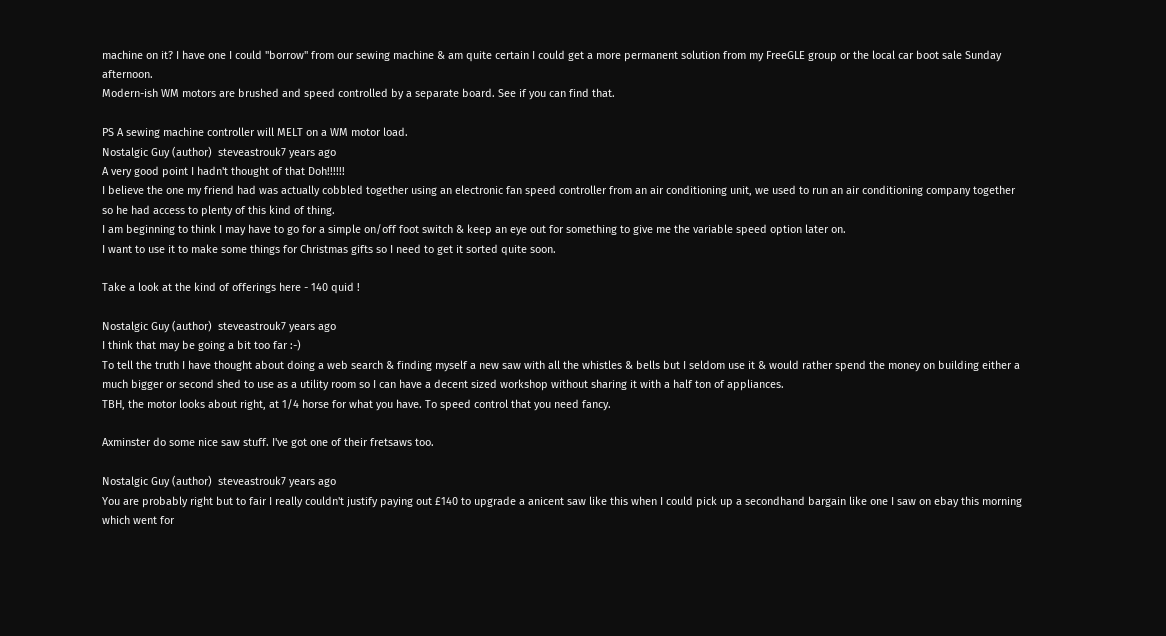machine on it? I have one I could "borrow" from our sewing machine & am quite certain I could get a more permanent solution from my FreeGLE group or the local car boot sale Sunday afternoon.
Modern-ish WM motors are brushed and speed controlled by a separate board. See if you can find that.

PS A sewing machine controller will MELT on a WM motor load.
Nostalgic Guy (author)  steveastrouk7 years ago
A very good point I hadn't thought of that Doh!!!!!!
I believe the one my friend had was actually cobbled together using an electronic fan speed controller from an air conditioning unit, we used to run an air conditioning company together so he had access to plenty of this kind of thing.
I am beginning to think I may have to go for a simple on/off foot switch & keep an eye out for something to give me the variable speed option later on.
I want to use it to make some things for Christmas gifts so I need to get it sorted quite soon.

Take a look at the kind of offerings here - 140 quid !

Nostalgic Guy (author)  steveastrouk7 years ago
I think that may be going a bit too far :-)
To tell the truth I have thought about doing a web search & finding myself a new saw with all the whistles & bells but I seldom use it & would rather spend the money on building either a much bigger or second shed to use as a utility room so I can have a decent sized workshop without sharing it with a half ton of appliances.
TBH, the motor looks about right, at 1/4 horse for what you have. To speed control that you need fancy.

Axminster do some nice saw stuff. I've got one of their fretsaws too.

Nostalgic Guy (author)  steveastrouk7 years ago
You are probably right but to fair I really couldn't justify paying out £140 to upgrade a anicent saw like this when I could pick up a secondhand bargain like one I saw on ebay this morning which went for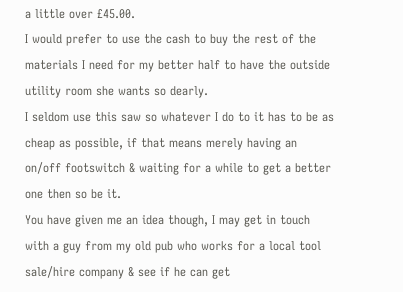a little over £45.00.
I would prefer to use the cash to buy the rest of the materials I need for my better half to have the outside utility room she wants so dearly.
I seldom use this saw so whatever I do to it has to be as cheap as possible, if that means merely having an on/off footswitch & waiting for a while to get a better one then so be it.
You have given me an idea though, I may get in touch with a guy from my old pub who works for a local tool sale/hire company & see if he can get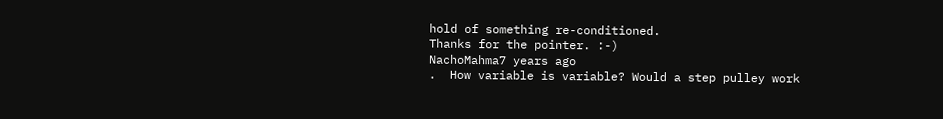hold of something re-conditioned.
Thanks for the pointer. :-)
NachoMahma7 years ago
.  How variable is variable? Would a step pulley work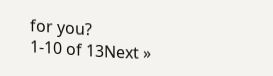for you?
1-10 of 13Next »